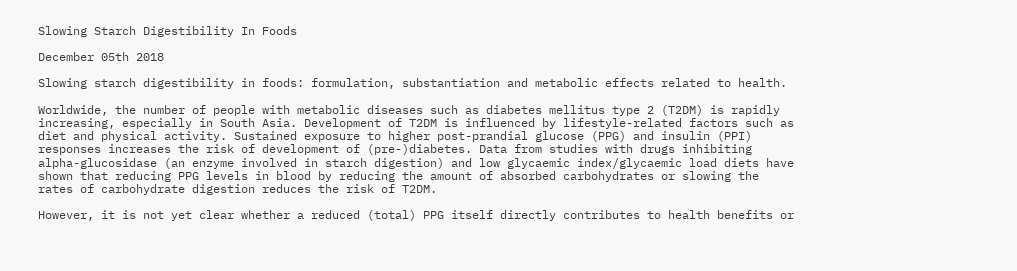Slowing Starch Digestibility In Foods

December 05th 2018

Slowing starch digestibility in foods: formulation, substantiation and metabolic effects related to health.

Worldwide, the number of people with metabolic diseases such as diabetes mellitus type 2 (T2DM) is rapidly increasing, especially in South Asia. Development of T2DM is influenced by lifestyle-related factors such as diet and physical activity. Sustained exposure to higher post-prandial glucose (PPG) and insulin (PPI) responses increases the risk of development of (pre-)diabetes. Data from studies with drugs inhibiting alpha-glucosidase (an enzyme involved in starch digestion) and low glycaemic index/glycaemic load diets have shown that reducing PPG levels in blood by reducing the amount of absorbed carbohydrates or slowing the rates of carbohydrate digestion reduces the risk of T2DM.

However, it is not yet clear whether a reduced (total) PPG itself directly contributes to health benefits or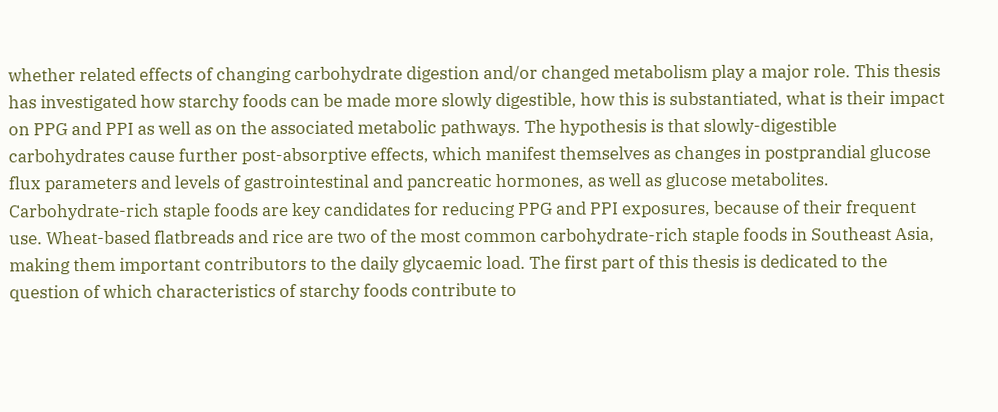whether related effects of changing carbohydrate digestion and/or changed metabolism play a major role. This thesis has investigated how starchy foods can be made more slowly digestible, how this is substantiated, what is their impact on PPG and PPI as well as on the associated metabolic pathways. The hypothesis is that slowly-digestible carbohydrates cause further post-absorptive effects, which manifest themselves as changes in postprandial glucose flux parameters and levels of gastrointestinal and pancreatic hormones, as well as glucose metabolites. Carbohydrate-rich staple foods are key candidates for reducing PPG and PPI exposures, because of their frequent use. Wheat-based flatbreads and rice are two of the most common carbohydrate-rich staple foods in Southeast Asia, making them important contributors to the daily glycaemic load. The first part of this thesis is dedicated to the question of which characteristics of starchy foods contribute to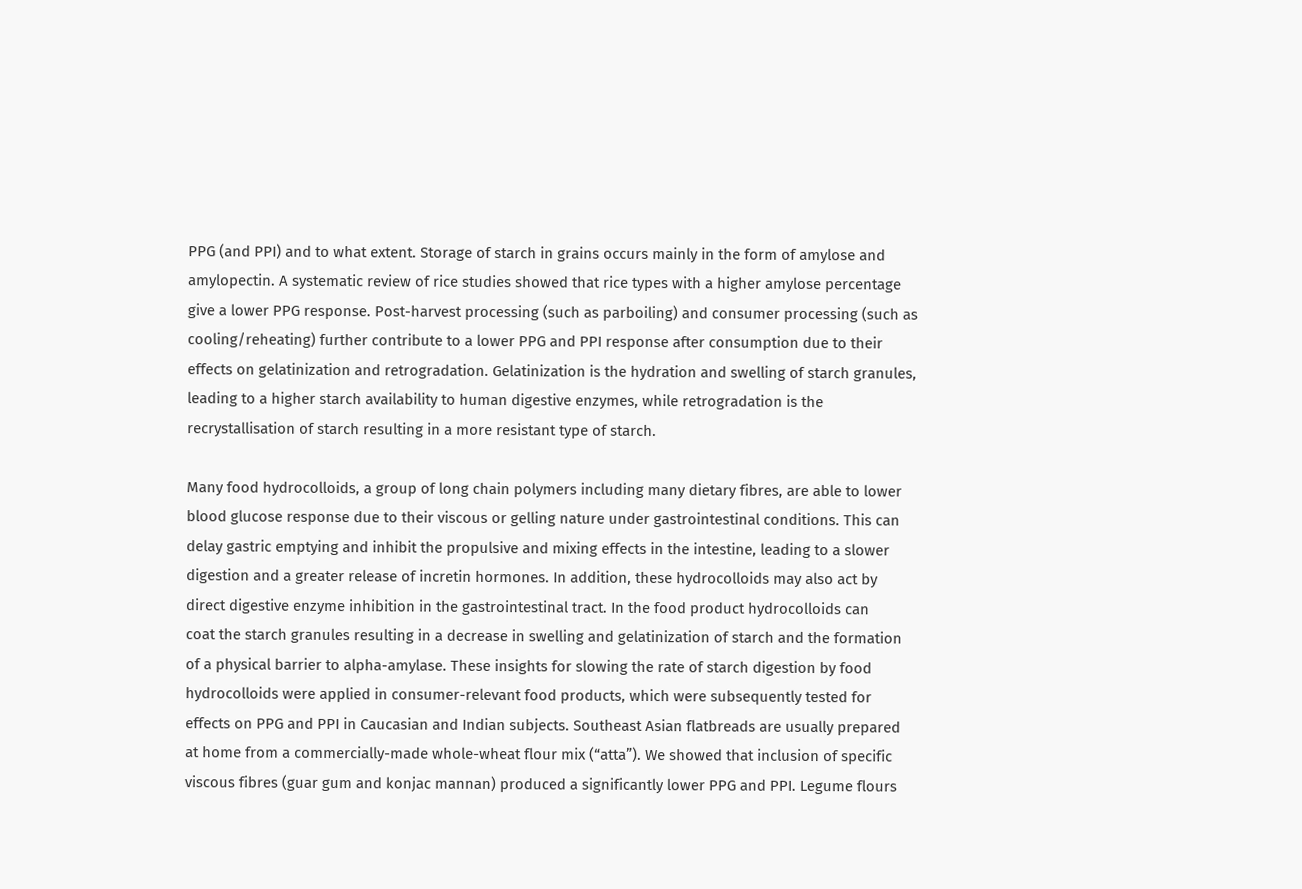PPG (and PPI) and to what extent. Storage of starch in grains occurs mainly in the form of amylose and amylopectin. A systematic review of rice studies showed that rice types with a higher amylose percentage give a lower PPG response. Post-harvest processing (such as parboiling) and consumer processing (such as cooling/reheating) further contribute to a lower PPG and PPI response after consumption due to their effects on gelatinization and retrogradation. Gelatinization is the hydration and swelling of starch granules, leading to a higher starch availability to human digestive enzymes, while retrogradation is the recrystallisation of starch resulting in a more resistant type of starch.

Many food hydrocolloids, a group of long chain polymers including many dietary fibres, are able to lower blood glucose response due to their viscous or gelling nature under gastrointestinal conditions. This can delay gastric emptying and inhibit the propulsive and mixing effects in the intestine, leading to a slower digestion and a greater release of incretin hormones. In addition, these hydrocolloids may also act by direct digestive enzyme inhibition in the gastrointestinal tract. In the food product hydrocolloids can
coat the starch granules resulting in a decrease in swelling and gelatinization of starch and the formation of a physical barrier to alpha-amylase. These insights for slowing the rate of starch digestion by food hydrocolloids were applied in consumer-relevant food products, which were subsequently tested for effects on PPG and PPI in Caucasian and Indian subjects. Southeast Asian flatbreads are usually prepared at home from a commercially-made whole-wheat flour mix (“atta”). We showed that inclusion of specific viscous fibres (guar gum and konjac mannan) produced a significantly lower PPG and PPI. Legume flours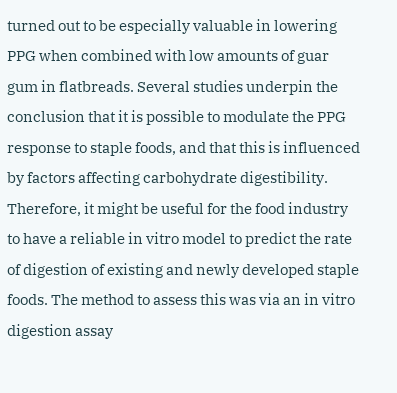turned out to be especially valuable in lowering PPG when combined with low amounts of guar gum in flatbreads. Several studies underpin the conclusion that it is possible to modulate the PPG response to staple foods, and that this is influenced by factors affecting carbohydrate digestibility. Therefore, it might be useful for the food industry to have a reliable in vitro model to predict the rate of digestion of existing and newly developed staple foods. The method to assess this was via an in vitro digestion assay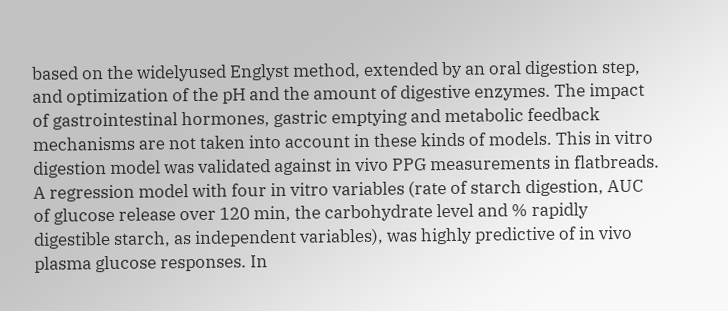based on the widelyused Englyst method, extended by an oral digestion step, and optimization of the pH and the amount of digestive enzymes. The impact of gastrointestinal hormones, gastric emptying and metabolic feedback mechanisms are not taken into account in these kinds of models. This in vitro digestion model was validated against in vivo PPG measurements in flatbreads. A regression model with four in vitro variables (rate of starch digestion, AUC of glucose release over 120 min, the carbohydrate level and % rapidly digestible starch, as independent variables), was highly predictive of in vivo plasma glucose responses. In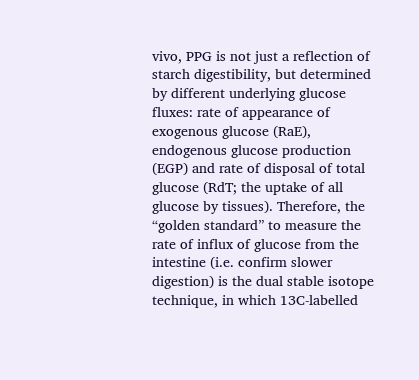vivo, PPG is not just a reflection of starch digestibility, but determined by different underlying glucose fluxes: rate of appearance of exogenous glucose (RaE), endogenous glucose production (EGP) and rate of disposal of total glucose (RdT; the uptake of all glucose by tissues). Therefore, the “golden standard” to measure the rate of influx of glucose from the intestine (i.e. confirm slower digestion) is the dual stable isotope technique, in which 13C-labelled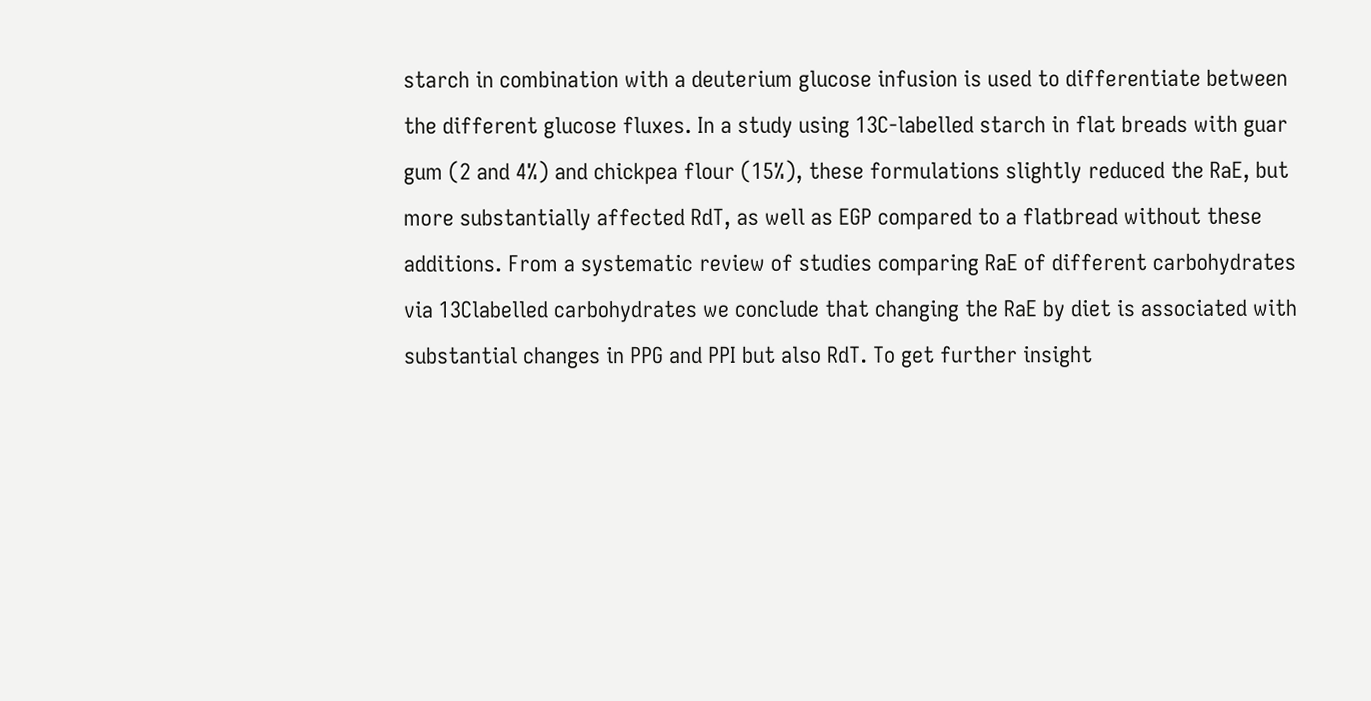starch in combination with a deuterium glucose infusion is used to differentiate between the different glucose fluxes. In a study using 13C-labelled starch in flat breads with guar gum (2 and 4%) and chickpea flour (15%), these formulations slightly reduced the RaE, but more substantially affected RdT, as well as EGP compared to a flatbread without these additions. From a systematic review of studies comparing RaE of different carbohydrates via 13Clabelled carbohydrates we conclude that changing the RaE by diet is associated with substantial changes in PPG and PPI but also RdT. To get further insight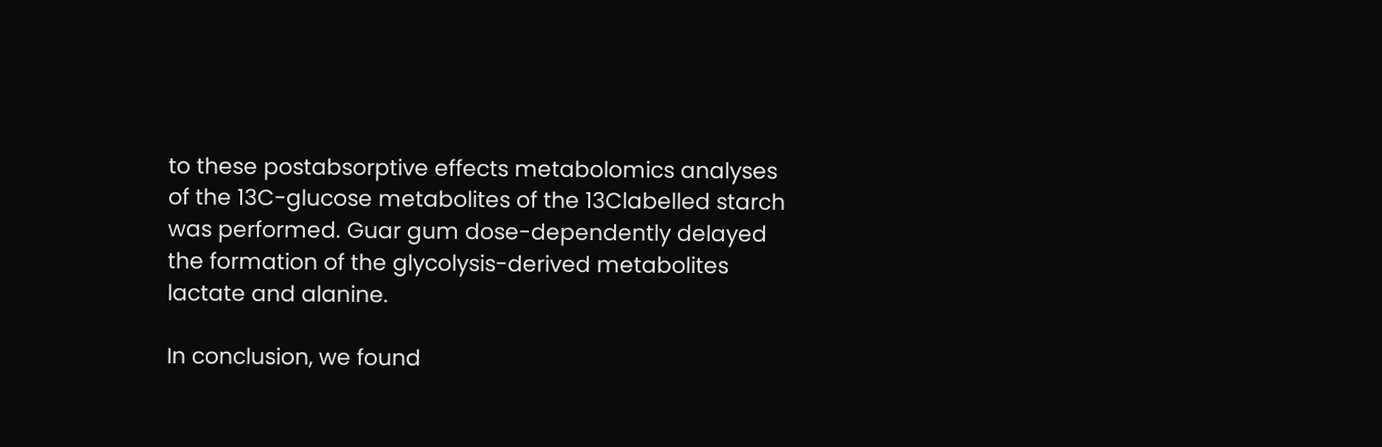to these postabsorptive effects metabolomics analyses of the 13C-glucose metabolites of the 13Clabelled starch was performed. Guar gum dose-dependently delayed the formation of the glycolysis-derived metabolites lactate and alanine.

In conclusion, we found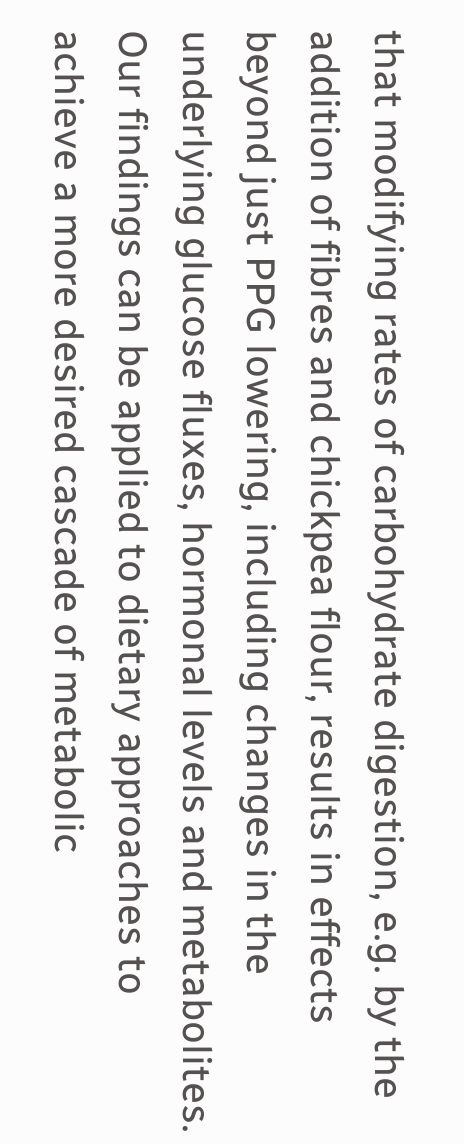that modifying rates of carbohydrate digestion, e.g. by the addition of fibres and chickpea flour, results in effects beyond just PPG lowering, including changes in the underlying glucose fluxes, hormonal levels and metabolites. Our findings can be applied to dietary approaches to achieve a more desired cascade of metabolic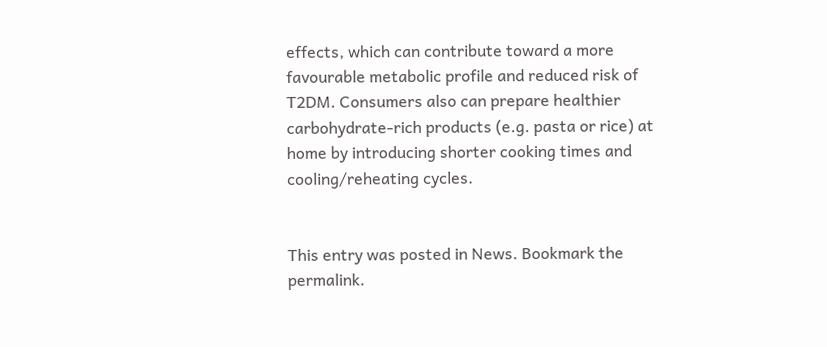effects, which can contribute toward a more favourable metabolic profile and reduced risk of T2DM. Consumers also can prepare healthier carbohydrate-rich products (e.g. pasta or rice) at home by introducing shorter cooking times and cooling/reheating cycles.


This entry was posted in News. Bookmark the permalink.